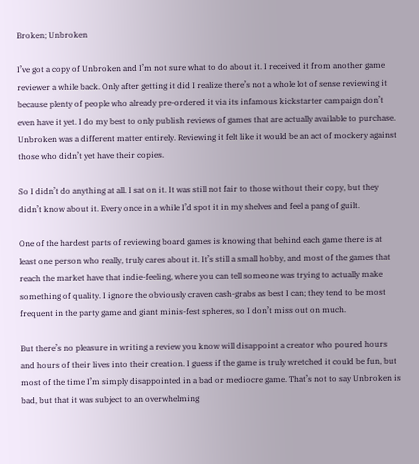Broken; Unbroken

I’ve got a copy of Unbroken and I’m not sure what to do about it. I received it from another game reviewer a while back. Only after getting it did I realize there’s not a whole lot of sense reviewing it because plenty of people who already pre-ordered it via its infamous kickstarter campaign don’t even have it yet. I do my best to only publish reviews of games that are actually available to purchase. Unbroken was a different matter entirely. Reviewing it felt like it would be an act of mockery against those who didn’t yet have their copies.

So I didn’t do anything at all. I sat on it. It was still not fair to those without their copy, but they didn’t know about it. Every once in a while I’d spot it in my shelves and feel a pang of guilt.

One of the hardest parts of reviewing board games is knowing that behind each game there is at least one person who really, truly cares about it. It’s still a small hobby, and most of the games that reach the market have that indie-feeling, where you can tell someone was trying to actually make something of quality. I ignore the obviously craven cash-grabs as best I can; they tend to be most frequent in the party game and giant minis-fest spheres, so I don’t miss out on much.

But there’s no pleasure in writing a review you know will disappoint a creator who poured hours and hours of their lives into their creation. I guess if the game is truly wretched it could be fun, but most of the time I’m simply disappointed in a bad or mediocre game. That’s not to say Unbroken is bad, but that it was subject to an overwhelming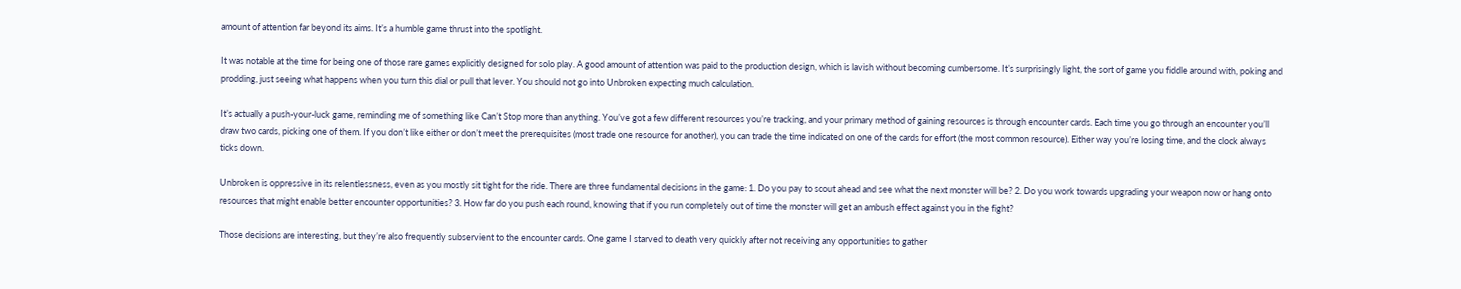amount of attention far beyond its aims. It’s a humble game thrust into the spotlight.

It was notable at the time for being one of those rare games explicitly designed for solo play. A good amount of attention was paid to the production design, which is lavish without becoming cumbersome. It’s surprisingly light, the sort of game you fiddle around with, poking and prodding, just seeing what happens when you turn this dial or pull that lever. You should not go into Unbroken expecting much calculation.

It’s actually a push-your-luck game, reminding me of something like Can’t Stop more than anything. You’ve got a few different resources you’re tracking, and your primary method of gaining resources is through encounter cards. Each time you go through an encounter you’ll draw two cards, picking one of them. If you don’t like either or don’t meet the prerequisites (most trade one resource for another), you can trade the time indicated on one of the cards for effort (the most common resource). Either way you’re losing time, and the clock always ticks down.

Unbroken is oppressive in its relentlessness, even as you mostly sit tight for the ride. There are three fundamental decisions in the game: 1. Do you pay to scout ahead and see what the next monster will be? 2. Do you work towards upgrading your weapon now or hang onto resources that might enable better encounter opportunities? 3. How far do you push each round, knowing that if you run completely out of time the monster will get an ambush effect against you in the fight?

Those decisions are interesting, but they’re also frequently subservient to the encounter cards. One game I starved to death very quickly after not receiving any opportunities to gather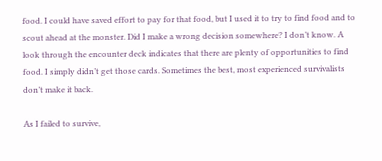food. I could have saved effort to pay for that food, but I used it to try to find food and to scout ahead at the monster. Did I make a wrong decision somewhere? I don’t know. A look through the encounter deck indicates that there are plenty of opportunities to find food. I simply didn’t get those cards. Sometimes the best, most experienced survivalists don’t make it back.

As I failed to survive,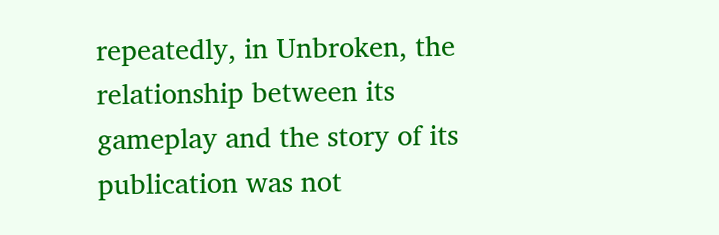repeatedly, in Unbroken, the relationship between its gameplay and the story of its publication was not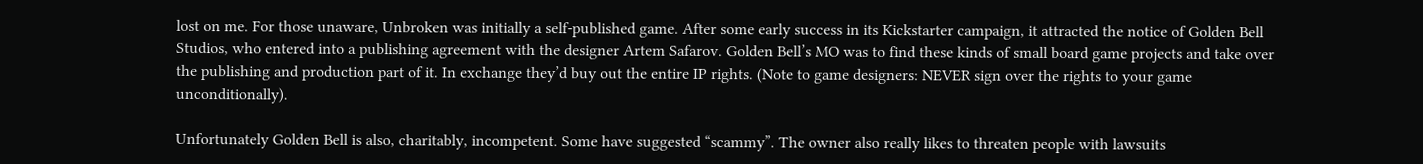lost on me. For those unaware, Unbroken was initially a self-published game. After some early success in its Kickstarter campaign, it attracted the notice of Golden Bell Studios, who entered into a publishing agreement with the designer Artem Safarov. Golden Bell’s MO was to find these kinds of small board game projects and take over the publishing and production part of it. In exchange they’d buy out the entire IP rights. (Note to game designers: NEVER sign over the rights to your game unconditionally).

Unfortunately Golden Bell is also, charitably, incompetent. Some have suggested “scammy”. The owner also really likes to threaten people with lawsuits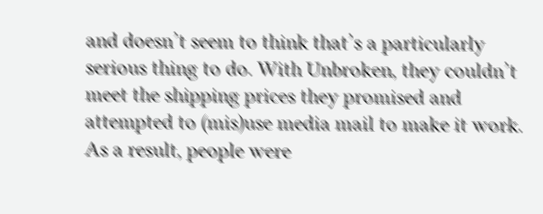and doesn’t seem to think that’s a particularly serious thing to do. With Unbroken, they couldn’t meet the shipping prices they promised and attempted to (mis)use media mail to make it work. As a result, people were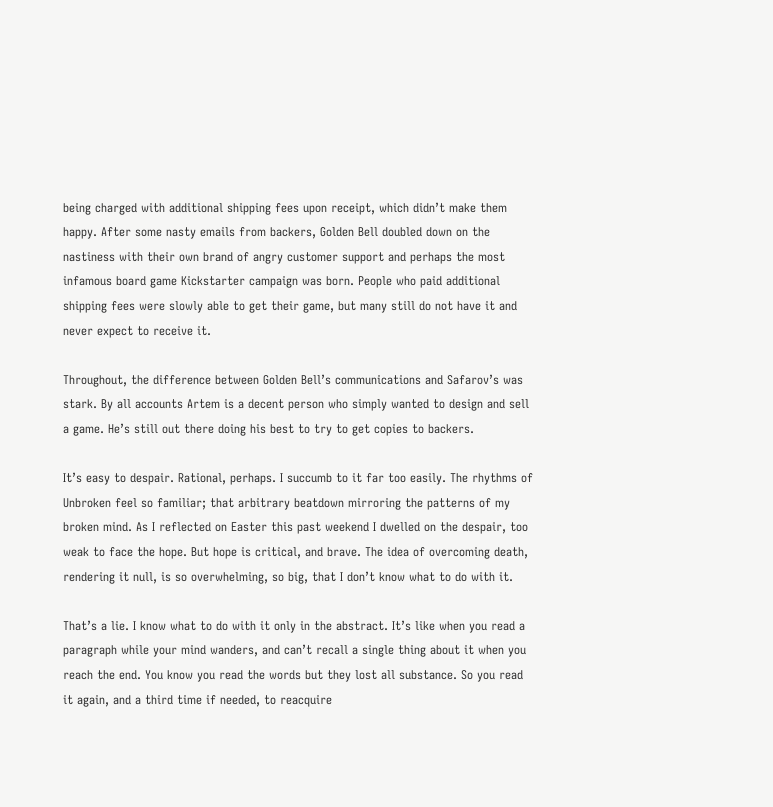being charged with additional shipping fees upon receipt, which didn’t make them happy. After some nasty emails from backers, Golden Bell doubled down on the nastiness with their own brand of angry customer support and perhaps the most infamous board game Kickstarter campaign was born. People who paid additional shipping fees were slowly able to get their game, but many still do not have it and never expect to receive it.

Throughout, the difference between Golden Bell’s communications and Safarov’s was stark. By all accounts Artem is a decent person who simply wanted to design and sell a game. He’s still out there doing his best to try to get copies to backers.

It’s easy to despair. Rational, perhaps. I succumb to it far too easily. The rhythms of Unbroken feel so familiar; that arbitrary beatdown mirroring the patterns of my broken mind. As I reflected on Easter this past weekend I dwelled on the despair, too weak to face the hope. But hope is critical, and brave. The idea of overcoming death, rendering it null, is so overwhelming, so big, that I don’t know what to do with it.

That’s a lie. I know what to do with it only in the abstract. It’s like when you read a paragraph while your mind wanders, and can’t recall a single thing about it when you reach the end. You know you read the words but they lost all substance. So you read it again, and a third time if needed, to reacquire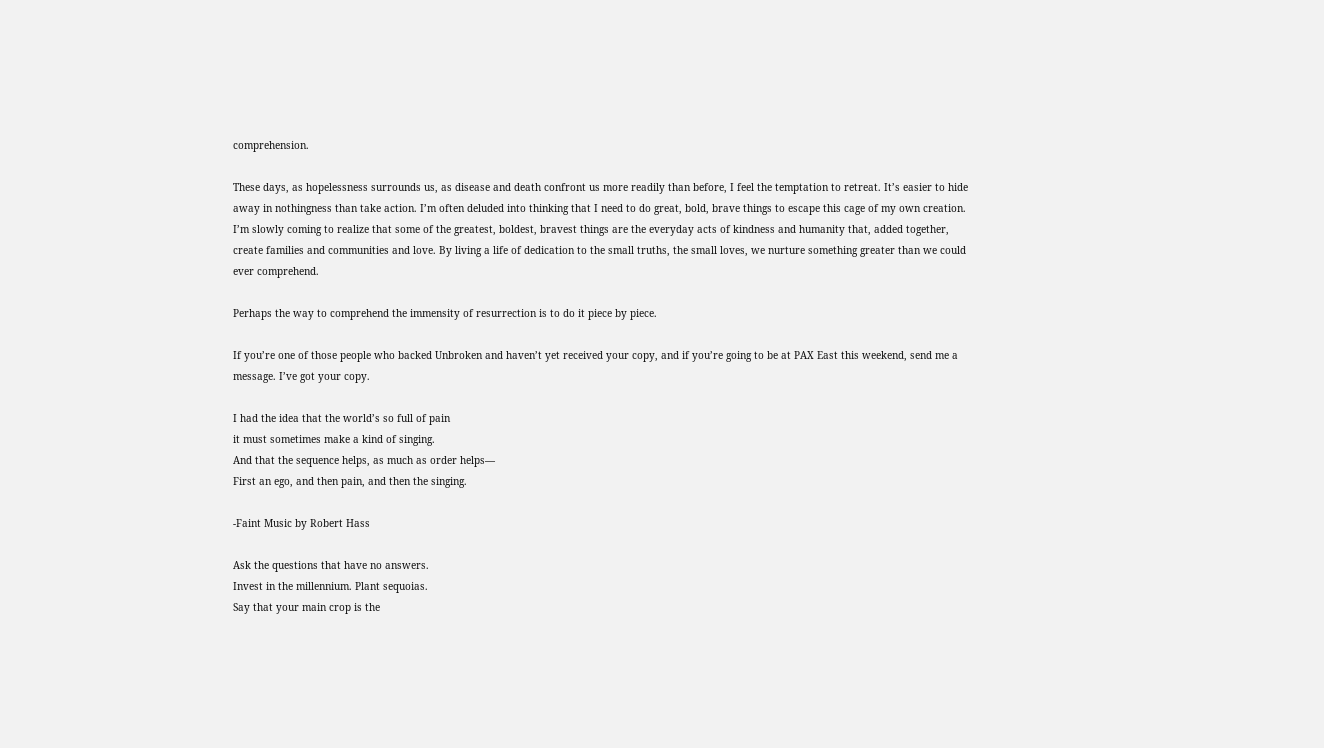comprehension.

These days, as hopelessness surrounds us, as disease and death confront us more readily than before, I feel the temptation to retreat. It’s easier to hide away in nothingness than take action. I’m often deluded into thinking that I need to do great, bold, brave things to escape this cage of my own creation. I’m slowly coming to realize that some of the greatest, boldest, bravest things are the everyday acts of kindness and humanity that, added together, create families and communities and love. By living a life of dedication to the small truths, the small loves, we nurture something greater than we could ever comprehend.

Perhaps the way to comprehend the immensity of resurrection is to do it piece by piece.

If you’re one of those people who backed Unbroken and haven’t yet received your copy, and if you’re going to be at PAX East this weekend, send me a message. I’ve got your copy.

I had the idea that the world’s so full of pain
it must sometimes make a kind of singing.
And that the sequence helps, as much as order helps—
First an ego, and then pain, and then the singing.

-Faint Music by Robert Hass

Ask the questions that have no answers.
Invest in the millennium. Plant sequoias.
Say that your main crop is the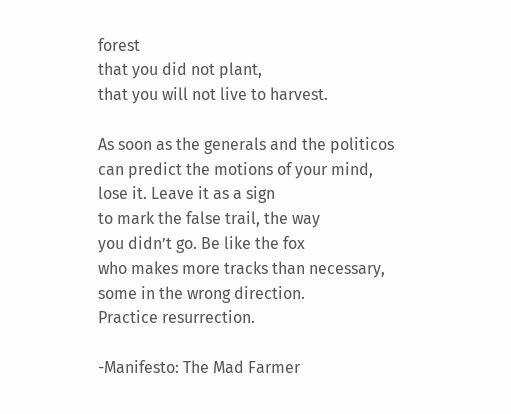forest
that you did not plant,
that you will not live to harvest.

As soon as the generals and the politicos
can predict the motions of your mind,
lose it. Leave it as a sign
to mark the false trail, the way
you didn’t go. Be like the fox
who makes more tracks than necessary,
some in the wrong direction.
Practice resurrection.

-Manifesto: The Mad Farmer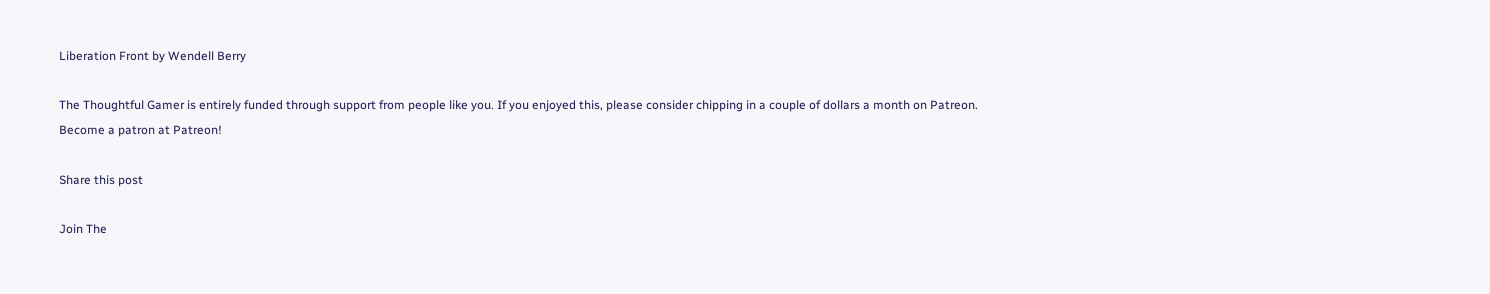Liberation Front by Wendell Berry

The Thoughtful Gamer is entirely funded through support from people like you. If you enjoyed this, please consider chipping in a couple of dollars a month on Patreon.
Become a patron at Patreon!

Share this post

Join The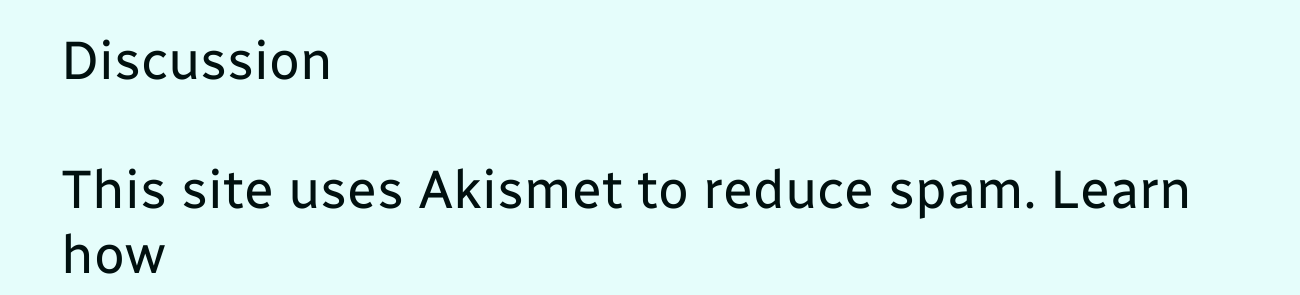Discussion

This site uses Akismet to reduce spam. Learn how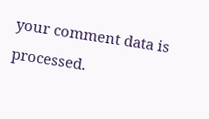your comment data is processed.